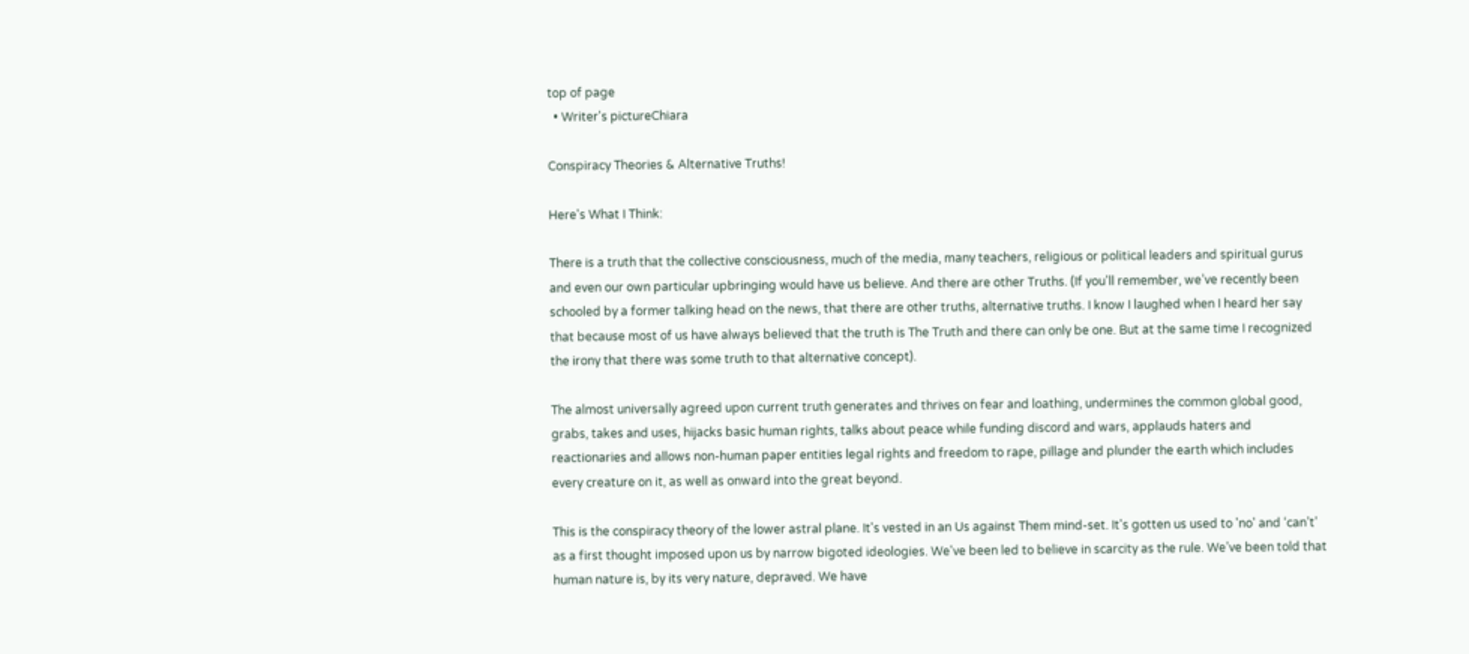top of page
  • Writer's pictureChiara

Conspiracy Theories & Alternative Truths!

Here's What I Think:

There is a truth that the collective consciousness, much of the media, many teachers, religious or political leaders and spiritual gurus and even our own particular upbringing would have us believe. And there are other Truths. (If you'll remember, we’ve recently been schooled by a former talking head on the news, that there are other truths, alternative truths. I know I laughed when I heard her say that because most of us have always believed that the truth is The Truth and there can only be one. But at the same time I recognized the irony that there was some truth to that alternative concept).

The almost universally agreed upon current truth generates and thrives on fear and loathing, undermines the common global good, grabs, takes and uses, hijacks basic human rights, talks about peace while funding discord and wars, applauds haters and reactionaries and allows non-human paper entities legal rights and freedom to rape, pillage and plunder the earth which includes every creature on it, as well as onward into the great beyond.

This is the conspiracy theory of the lower astral plane. It's vested in an Us against Them mind-set. It's gotten us used to 'no' and ‘can’t’ as a first thought imposed upon us by narrow bigoted ideologies. We've been led to believe in scarcity as the rule. We’ve been told that human nature is, by its very nature, depraved. We have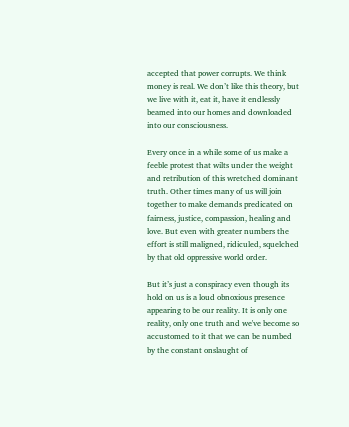accepted that power corrupts. We think money is real. We don’t like this theory, but we live with it, eat it, have it endlessly beamed into our homes and downloaded into our consciousness.

Every once in a while some of us make a feeble protest that wilts under the weight and retribution of this wretched dominant truth. Other times many of us will join together to make demands predicated on fairness, justice, compassion, healing and love. But even with greater numbers the effort is still maligned, ridiculed, squelched by that old oppressive world order.

But it’s just a conspiracy even though its hold on us is a loud obnoxious presence appearing to be our reality. It is only one reality, only one truth and we've become so accustomed to it that we can be numbed by the constant onslaught of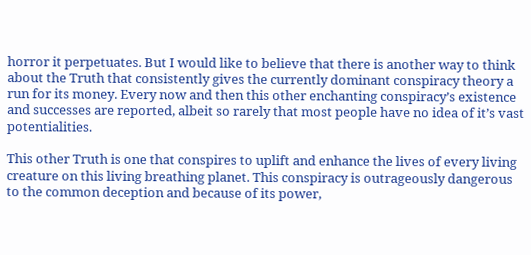horror it perpetuates. But I would like to believe that there is another way to think about the Truth that consistently gives the currently dominant conspiracy theory a run for its money. Every now and then this other enchanting conspiracy’s existence and successes are reported, albeit so rarely that most people have no idea of it’s vast potentialities.

This other Truth is one that conspires to uplift and enhance the lives of every living creature on this living breathing planet. This conspiracy is outrageously dangerous to the common deception and because of its power,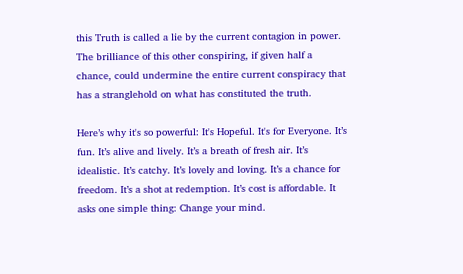this Truth is called a lie by the current contagion in power. The brilliance of this other conspiring, if given half a chance, could undermine the entire current conspiracy that has a stranglehold on what has constituted the truth.

Here’s why it's so powerful: It's Hopeful. It's for Everyone. It’s fun. It’s alive and lively. It’s a breath of fresh air. It’s idealistic. It’s catchy. It’s lovely and loving. It’s a chance for freedom. It’s a shot at redemption. It’s cost is affordable. It asks one simple thing: Change your mind.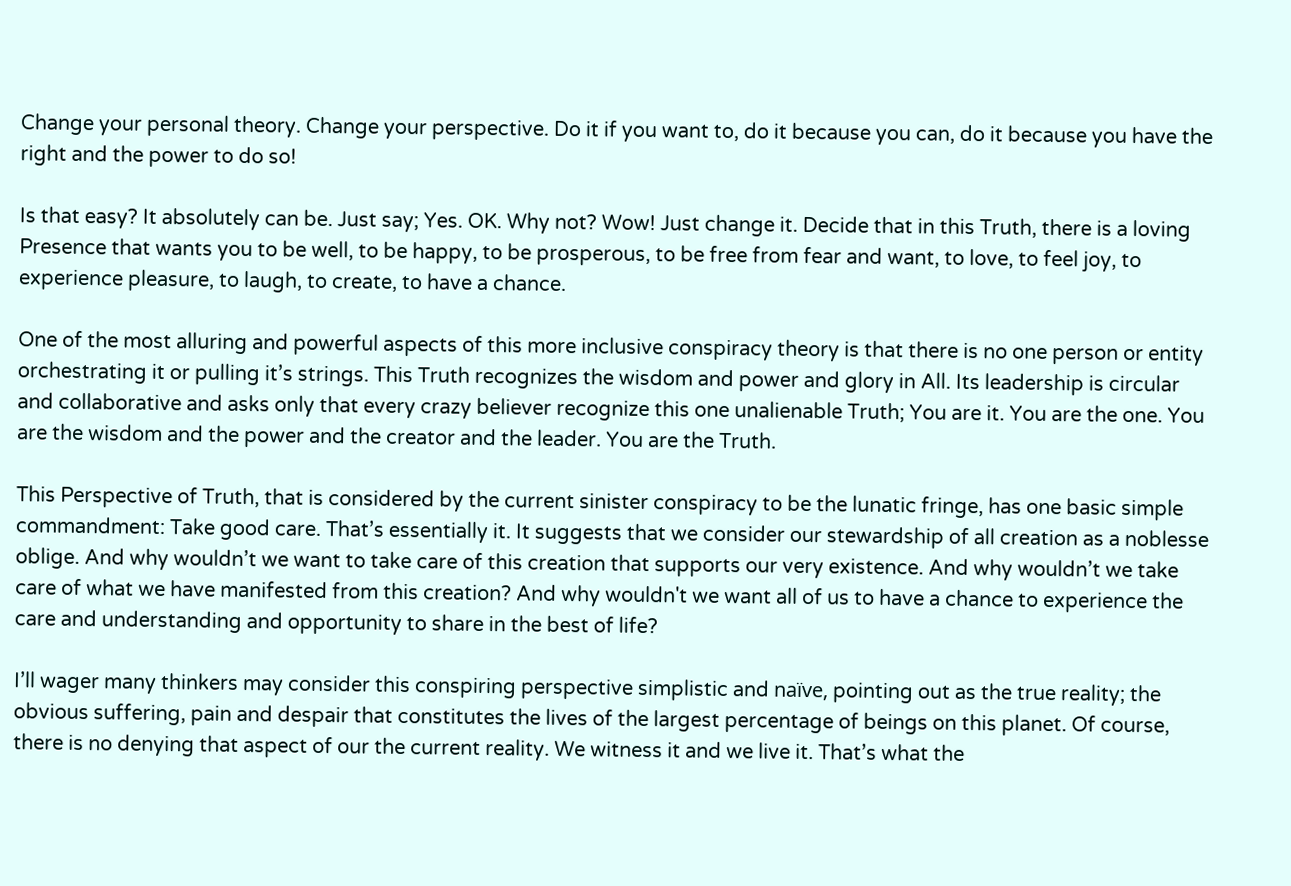Change your personal theory. Change your perspective. Do it if you want to, do it because you can, do it because you have the right and the power to do so!

Is that easy? It absolutely can be. Just say; Yes. OK. Why not? Wow! Just change it. Decide that in this Truth, there is a loving Presence that wants you to be well, to be happy, to be prosperous, to be free from fear and want, to love, to feel joy, to experience pleasure, to laugh, to create, to have a chance.

One of the most alluring and powerful aspects of this more inclusive conspiracy theory is that there is no one person or entity orchestrating it or pulling it’s strings. This Truth recognizes the wisdom and power and glory in All. Its leadership is circular and collaborative and asks only that every crazy believer recognize this one unalienable Truth; You are it. You are the one. You are the wisdom and the power and the creator and the leader. You are the Truth.

This Perspective of Truth, that is considered by the current sinister conspiracy to be the lunatic fringe, has one basic simple commandment: Take good care. That’s essentially it. It suggests that we consider our stewardship of all creation as a noblesse oblige. And why wouldn’t we want to take care of this creation that supports our very existence. And why wouldn’t we take care of what we have manifested from this creation? And why wouldn't we want all of us to have a chance to experience the care and understanding and opportunity to share in the best of life?

I’ll wager many thinkers may consider this conspiring perspective simplistic and naïve, pointing out as the true reality; the obvious suffering, pain and despair that constitutes the lives of the largest percentage of beings on this planet. Of course, there is no denying that aspect of our the current reality. We witness it and we live it. That’s what the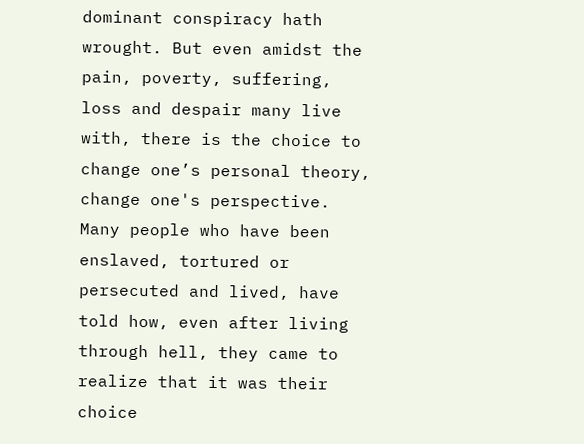dominant conspiracy hath wrought. But even amidst the pain, poverty, suffering, loss and despair many live with, there is the choice to change one’s personal theory, change one's perspective. Many people who have been enslaved, tortured or persecuted and lived, have told how, even after living through hell, they came to realize that it was their choice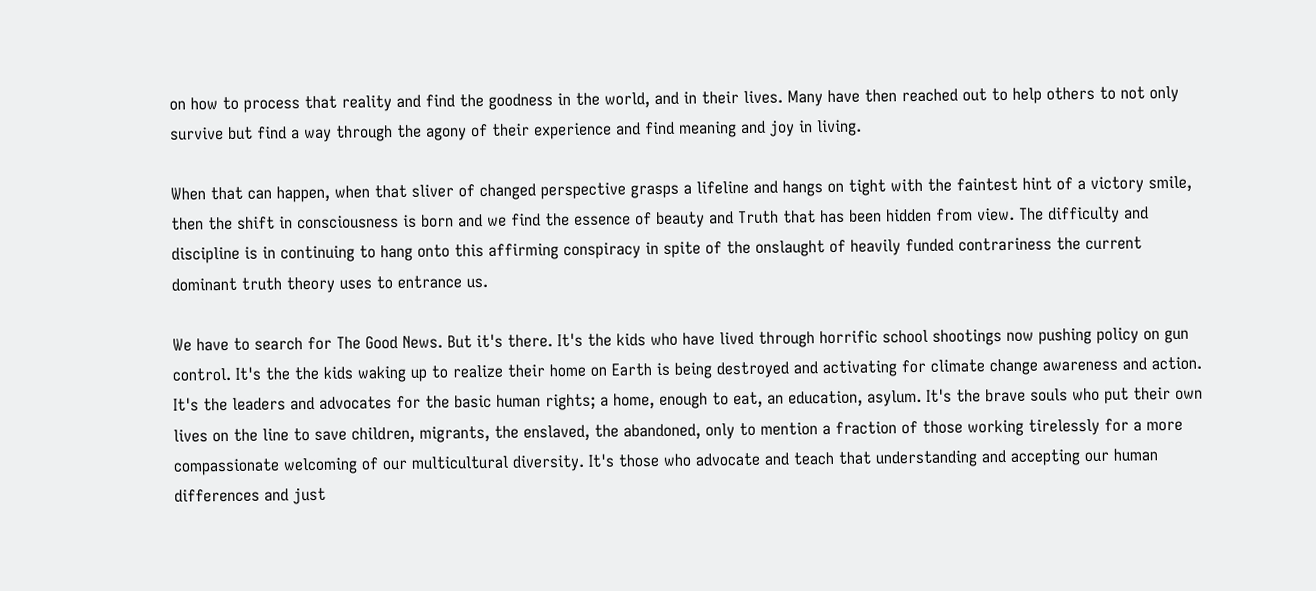on how to process that reality and find the goodness in the world, and in their lives. Many have then reached out to help others to not only survive but find a way through the agony of their experience and find meaning and joy in living.

When that can happen, when that sliver of changed perspective grasps a lifeline and hangs on tight with the faintest hint of a victory smile, then the shift in consciousness is born and we find the essence of beauty and Truth that has been hidden from view. The difficulty and discipline is in continuing to hang onto this affirming conspiracy in spite of the onslaught of heavily funded contrariness the current dominant truth theory uses to entrance us.

We have to search for The Good News. But it's there. It's the kids who have lived through horrific school shootings now pushing policy on gun control. It's the the kids waking up to realize their home on Earth is being destroyed and activating for climate change awareness and action. It's the leaders and advocates for the basic human rights; a home, enough to eat, an education, asylum. It's the brave souls who put their own lives on the line to save children, migrants, the enslaved, the abandoned, only to mention a fraction of those working tirelessly for a more compassionate welcoming of our multicultural diversity. It's those who advocate and teach that understanding and accepting our human differences and just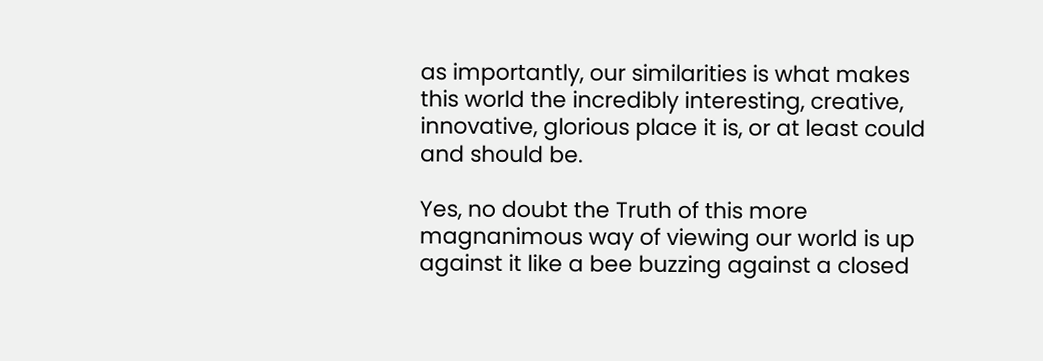as importantly, our similarities is what makes this world the incredibly interesting, creative, innovative, glorious place it is, or at least could and should be.

Yes, no doubt the Truth of this more magnanimous way of viewing our world is up against it like a bee buzzing against a closed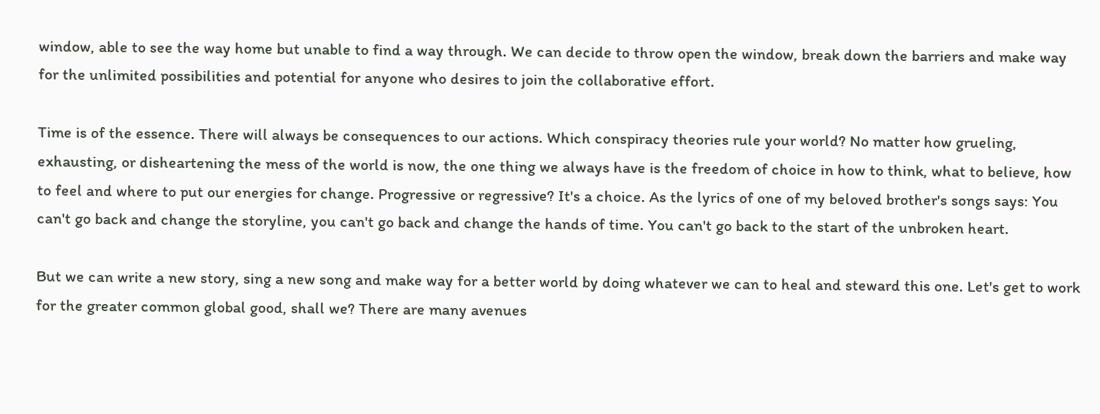window, able to see the way home but unable to find a way through. We can decide to throw open the window, break down the barriers and make way for the unlimited possibilities and potential for anyone who desires to join the collaborative effort.

Time is of the essence. There will always be consequences to our actions. Which conspiracy theories rule your world? No matter how grueling, exhausting, or disheartening the mess of the world is now, the one thing we always have is the freedom of choice in how to think, what to believe, how to feel and where to put our energies for change. Progressive or regressive? It's a choice. As the lyrics of one of my beloved brother's songs says: You can't go back and change the storyline, you can't go back and change the hands of time. You can't go back to the start of the unbroken heart.

But we can write a new story, sing a new song and make way for a better world by doing whatever we can to heal and steward this one. Let's get to work for the greater common global good, shall we? There are many avenues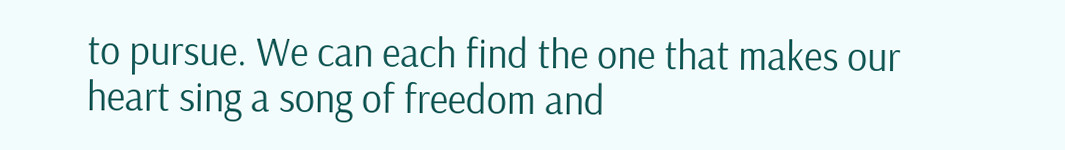to pursue. We can each find the one that makes our heart sing a song of freedom and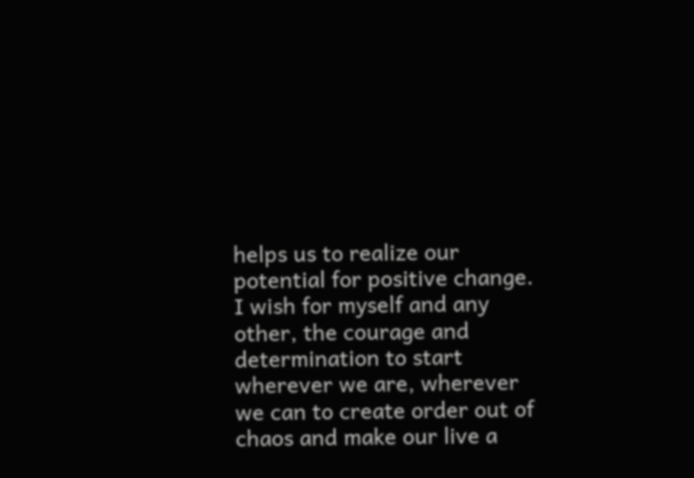helps us to realize our potential for positive change. I wish for myself and any other, the courage and determination to start wherever we are, wherever we can to create order out of chaos and make our live a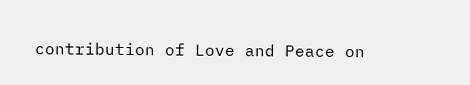contribution of Love and Peace on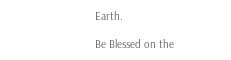Earth.

Be Blessed on the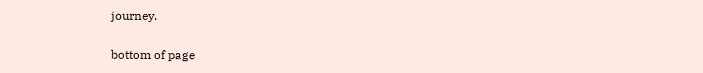journey.


bottom of page